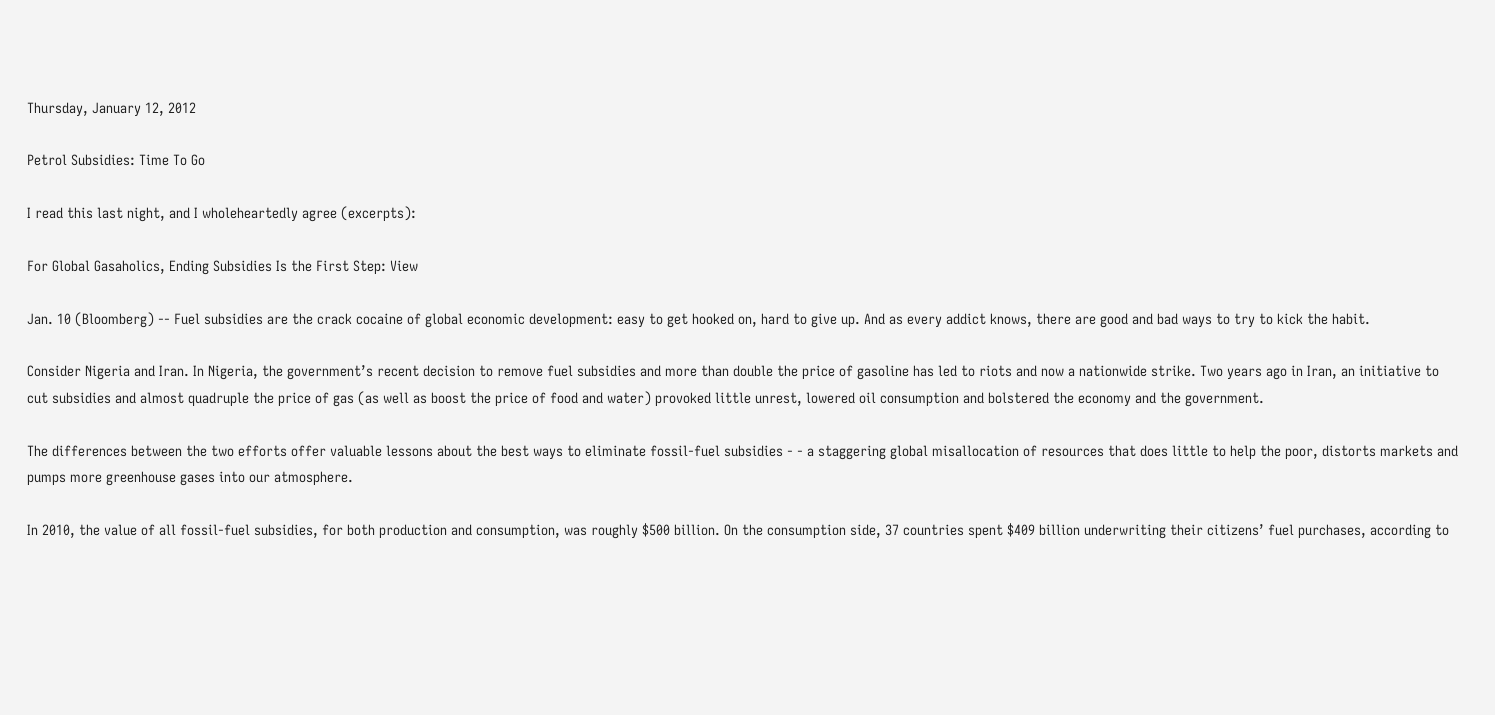Thursday, January 12, 2012

Petrol Subsidies: Time To Go

I read this last night, and I wholeheartedly agree (excerpts):

For Global Gasaholics, Ending Subsidies Is the First Step: View

Jan. 10 (Bloomberg) -- Fuel subsidies are the crack cocaine of global economic development: easy to get hooked on, hard to give up. And as every addict knows, there are good and bad ways to try to kick the habit.

Consider Nigeria and Iran. In Nigeria, the government’s recent decision to remove fuel subsidies and more than double the price of gasoline has led to riots and now a nationwide strike. Two years ago in Iran, an initiative to cut subsidies and almost quadruple the price of gas (as well as boost the price of food and water) provoked little unrest, lowered oil consumption and bolstered the economy and the government.

The differences between the two efforts offer valuable lessons about the best ways to eliminate fossil-fuel subsidies - - a staggering global misallocation of resources that does little to help the poor, distorts markets and pumps more greenhouse gases into our atmosphere.

In 2010, the value of all fossil-fuel subsidies, for both production and consumption, was roughly $500 billion. On the consumption side, 37 countries spent $409 billion underwriting their citizens’ fuel purchases, according to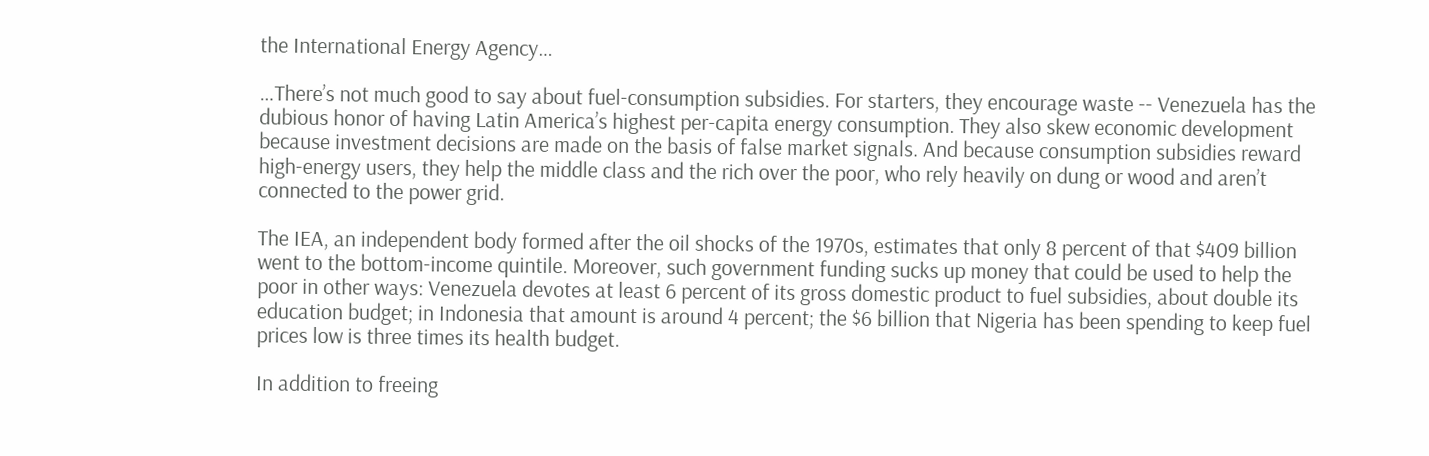the International Energy Agency…

…There’s not much good to say about fuel-consumption subsidies. For starters, they encourage waste -- Venezuela has the dubious honor of having Latin America’s highest per-capita energy consumption. They also skew economic development because investment decisions are made on the basis of false market signals. And because consumption subsidies reward high-energy users, they help the middle class and the rich over the poor, who rely heavily on dung or wood and aren’t connected to the power grid.

The IEA, an independent body formed after the oil shocks of the 1970s, estimates that only 8 percent of that $409 billion went to the bottom-income quintile. Moreover, such government funding sucks up money that could be used to help the poor in other ways: Venezuela devotes at least 6 percent of its gross domestic product to fuel subsidies, about double its education budget; in Indonesia that amount is around 4 percent; the $6 billion that Nigeria has been spending to keep fuel prices low is three times its health budget.

In addition to freeing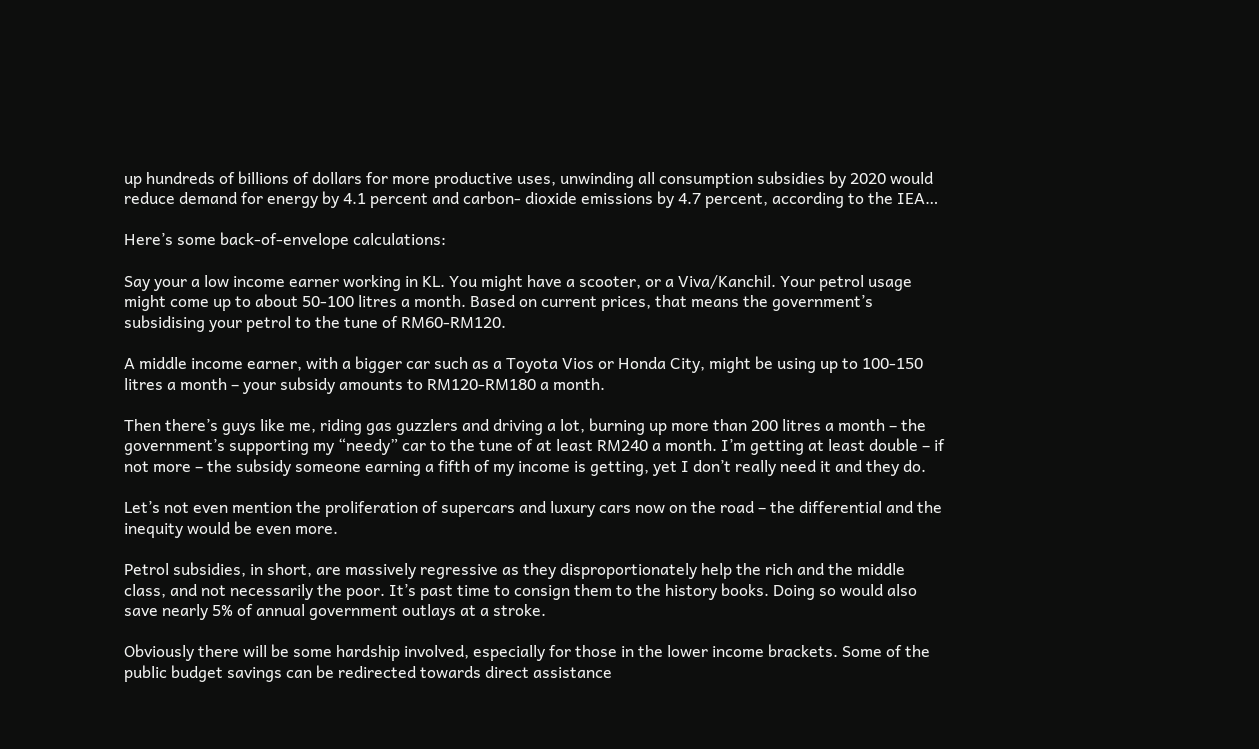up hundreds of billions of dollars for more productive uses, unwinding all consumption subsidies by 2020 would reduce demand for energy by 4.1 percent and carbon- dioxide emissions by 4.7 percent, according to the IEA…

Here’s some back-of-envelope calculations:

Say your a low income earner working in KL. You might have a scooter, or a Viva/Kanchil. Your petrol usage might come up to about 50-100 litres a month. Based on current prices, that means the government’s subsidising your petrol to the tune of RM60-RM120.

A middle income earner, with a bigger car such as a Toyota Vios or Honda City, might be using up to 100-150 litres a month – your subsidy amounts to RM120-RM180 a month.

Then there’s guys like me, riding gas guzzlers and driving a lot, burning up more than 200 litres a month – the government’s supporting my “needy” car to the tune of at least RM240 a month. I’m getting at least double – if not more – the subsidy someone earning a fifth of my income is getting, yet I don’t really need it and they do.

Let’s not even mention the proliferation of supercars and luxury cars now on the road – the differential and the inequity would be even more.

Petrol subsidies, in short, are massively regressive as they disproportionately help the rich and the middle class, and not necessarily the poor. It’s past time to consign them to the history books. Doing so would also save nearly 5% of annual government outlays at a stroke.

Obviously there will be some hardship involved, especially for those in the lower income brackets. Some of the public budget savings can be redirected towards direct assistance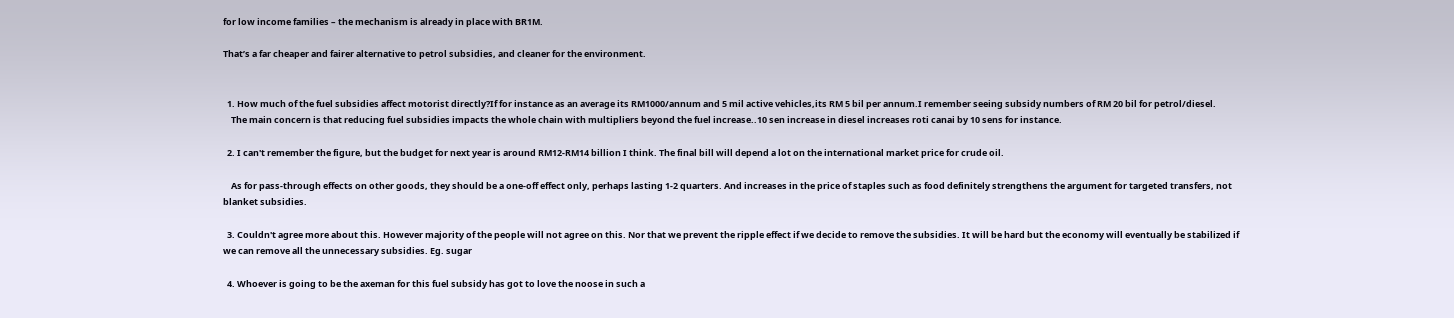for low income families – the mechanism is already in place with BR1M.

That’s a far cheaper and fairer alternative to petrol subsidies, and cleaner for the environment.


  1. How much of the fuel subsidies affect motorist directly?If for instance as an average its RM1000/annum and 5 mil active vehicles,its RM 5 bil per annum.I remember seeing subsidy numbers of RM 20 bil for petrol/diesel.
    The main concern is that reducing fuel subsidies impacts the whole chain with multipliers beyond the fuel increase..10 sen increase in diesel increases roti canai by 10 sens for instance.

  2. I can't remember the figure, but the budget for next year is around RM12-RM14 billion I think. The final bill will depend a lot on the international market price for crude oil.

    As for pass-through effects on other goods, they should be a one-off effect only, perhaps lasting 1-2 quarters. And increases in the price of staples such as food definitely strengthens the argument for targeted transfers, not blanket subsidies.

  3. Couldn't agree more about this. However majority of the people will not agree on this. Nor that we prevent the ripple effect if we decide to remove the subsidies. It will be hard but the economy will eventually be stabilized if we can remove all the unnecessary subsidies. Eg. sugar

  4. Whoever is going to be the axeman for this fuel subsidy has got to love the noose in such a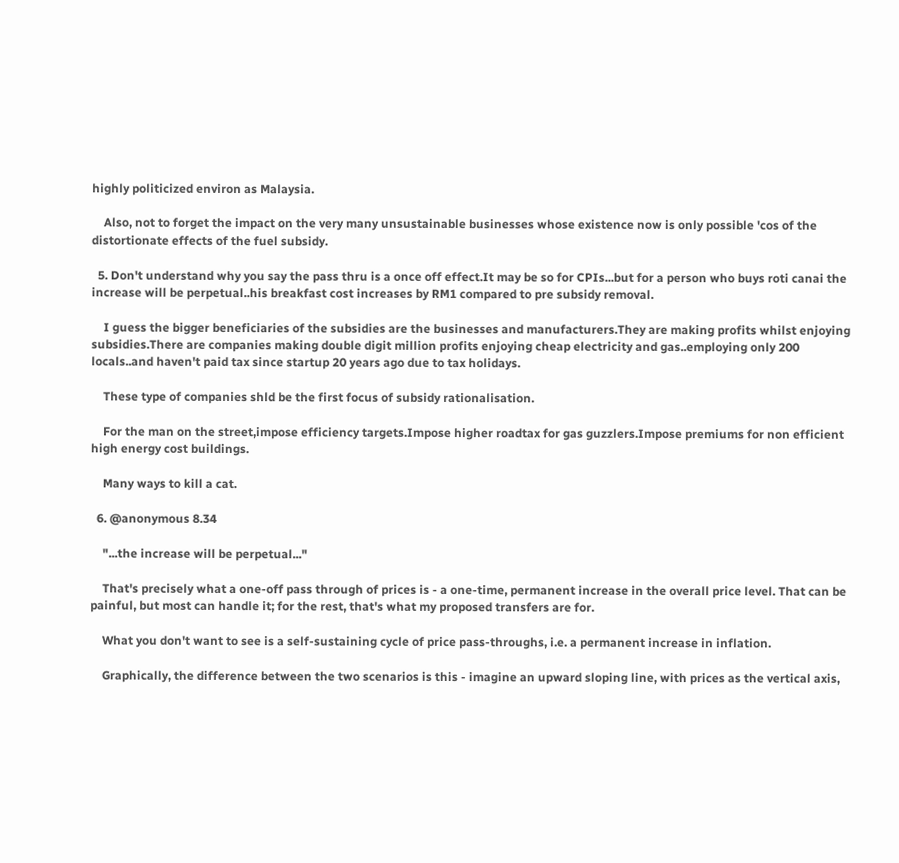highly politicized environ as Malaysia.

    Also, not to forget the impact on the very many unsustainable businesses whose existence now is only possible 'cos of the distortionate effects of the fuel subsidy.

  5. Don't understand why you say the pass thru is a once off effect.It may be so for CPIs...but for a person who buys roti canai the increase will be perpetual..his breakfast cost increases by RM1 compared to pre subsidy removal.

    I guess the bigger beneficiaries of the subsidies are the businesses and manufacturers.They are making profits whilst enjoying subsidies.There are companies making double digit million profits enjoying cheap electricity and gas..employing only 200 locals..and haven't paid tax since startup 20 years ago due to tax holidays.

    These type of companies shld be the first focus of subsidy rationalisation.

    For the man on the street,impose efficiency targets.Impose higher roadtax for gas guzzlers.Impose premiums for non efficient high energy cost buildings.

    Many ways to kill a cat.

  6. @anonymous 8.34

    "...the increase will be perpetual..."

    That's precisely what a one-off pass through of prices is - a one-time, permanent increase in the overall price level. That can be painful, but most can handle it; for the rest, that's what my proposed transfers are for.

    What you don't want to see is a self-sustaining cycle of price pass-throughs, i.e. a permanent increase in inflation.

    Graphically, the difference between the two scenarios is this - imagine an upward sloping line, with prices as the vertical axis,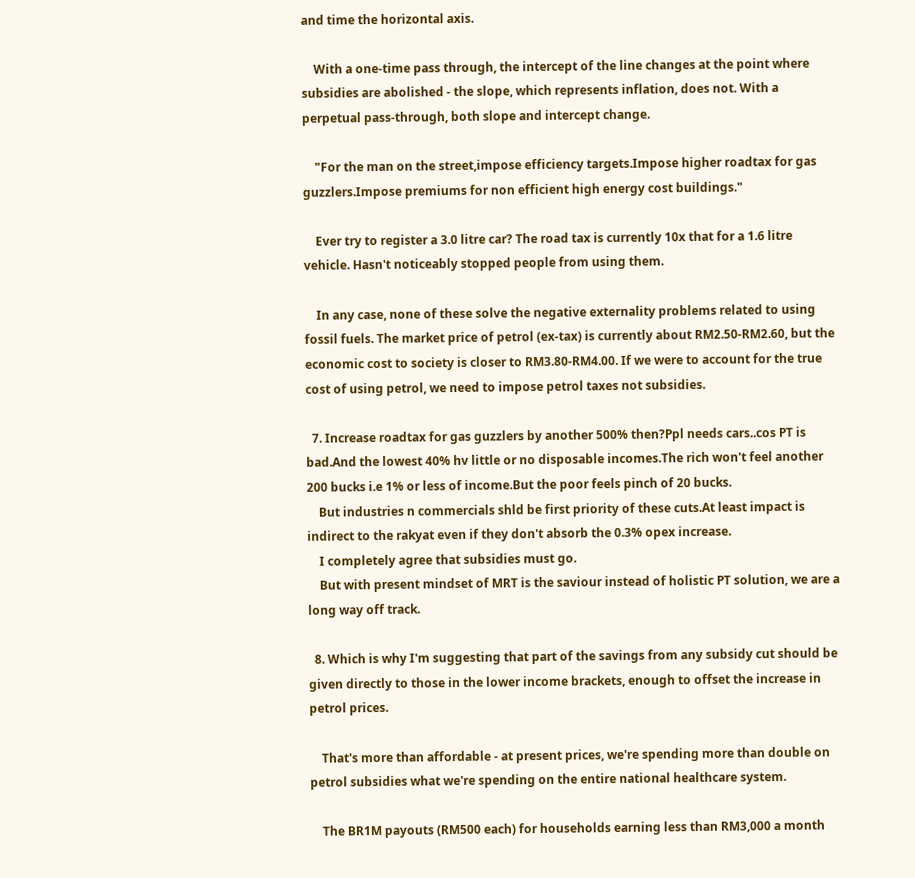and time the horizontal axis.

    With a one-time pass through, the intercept of the line changes at the point where subsidies are abolished - the slope, which represents inflation, does not. With a perpetual pass-through, both slope and intercept change.

    "For the man on the street,impose efficiency targets.Impose higher roadtax for gas guzzlers.Impose premiums for non efficient high energy cost buildings."

    Ever try to register a 3.0 litre car? The road tax is currently 10x that for a 1.6 litre vehicle. Hasn't noticeably stopped people from using them.

    In any case, none of these solve the negative externality problems related to using fossil fuels. The market price of petrol (ex-tax) is currently about RM2.50-RM2.60, but the economic cost to society is closer to RM3.80-RM4.00. If we were to account for the true cost of using petrol, we need to impose petrol taxes not subsidies.

  7. Increase roadtax for gas guzzlers by another 500% then?Ppl needs cars..cos PT is bad.And the lowest 40% hv little or no disposable incomes.The rich won't feel another 200 bucks i.e 1% or less of income.But the poor feels pinch of 20 bucks.
    But industries n commercials shld be first priority of these cuts.At least impact is indirect to the rakyat even if they don't absorb the 0.3% opex increase.
    I completely agree that subsidies must go.
    But with present mindset of MRT is the saviour instead of holistic PT solution, we are a long way off track.

  8. Which is why I'm suggesting that part of the savings from any subsidy cut should be given directly to those in the lower income brackets, enough to offset the increase in petrol prices.

    That's more than affordable - at present prices, we're spending more than double on petrol subsidies what we're spending on the entire national healthcare system.

    The BR1M payouts (RM500 each) for households earning less than RM3,000 a month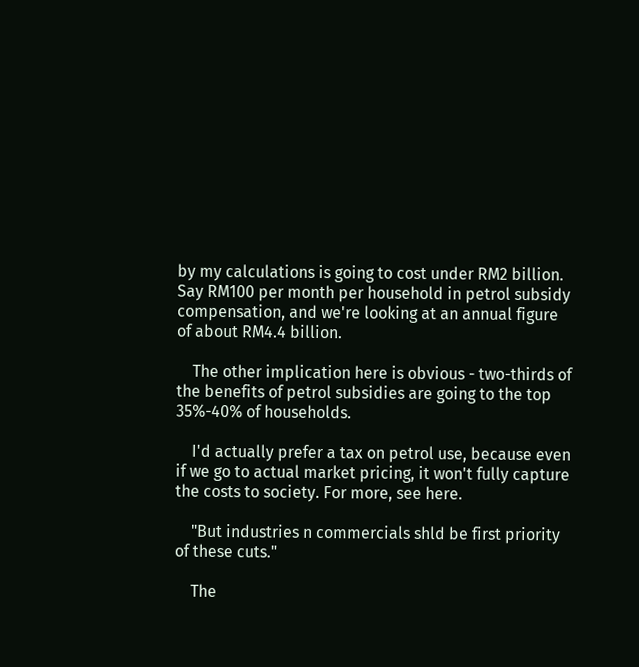by my calculations is going to cost under RM2 billion. Say RM100 per month per household in petrol subsidy compensation, and we're looking at an annual figure of about RM4.4 billion.

    The other implication here is obvious - two-thirds of the benefits of petrol subsidies are going to the top 35%-40% of households.

    I'd actually prefer a tax on petrol use, because even if we go to actual market pricing, it won't fully capture the costs to society. For more, see here.

    "But industries n commercials shld be first priority of these cuts."

    The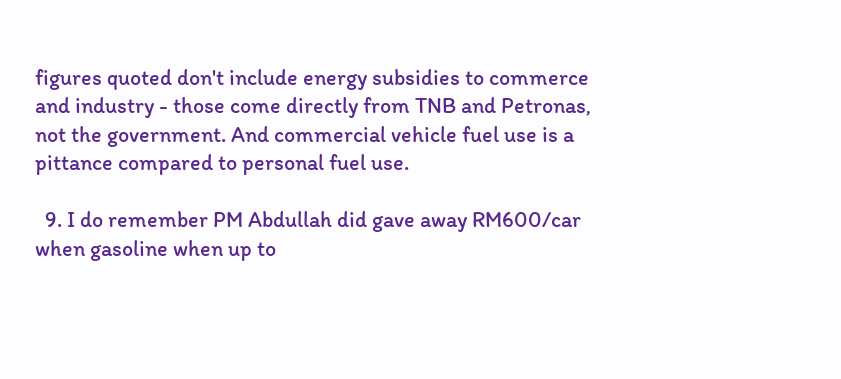figures quoted don't include energy subsidies to commerce and industry - those come directly from TNB and Petronas, not the government. And commercial vehicle fuel use is a pittance compared to personal fuel use.

  9. I do remember PM Abdullah did gave away RM600/car when gasoline when up to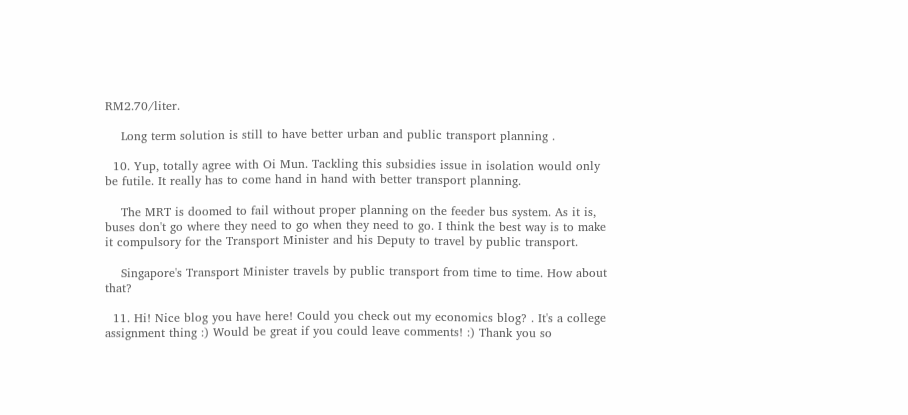RM2.70/liter.

    Long term solution is still to have better urban and public transport planning .

  10. Yup, totally agree with Oi Mun. Tackling this subsidies issue in isolation would only be futile. It really has to come hand in hand with better transport planning.

    The MRT is doomed to fail without proper planning on the feeder bus system. As it is, buses don't go where they need to go when they need to go. I think the best way is to make it compulsory for the Transport Minister and his Deputy to travel by public transport.

    Singapore's Transport Minister travels by public transport from time to time. How about that?

  11. Hi! Nice blog you have here! Could you check out my economics blog? . It's a college assignment thing :) Would be great if you could leave comments! :) Thank you so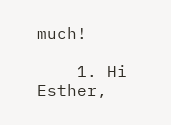much!

    1. Hi Esther,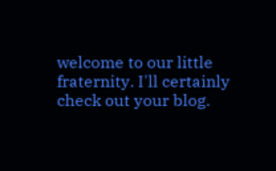welcome to our little fraternity. I'll certainly check out your blog.